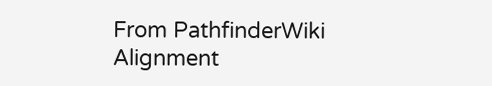From PathfinderWiki
Alignment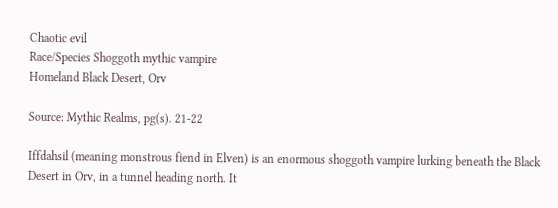Chaotic evil
Race/Species Shoggoth mythic vampire
Homeland Black Desert, Orv

Source: Mythic Realms, pg(s). 21-22

Iffdahsil (meaning monstrous fiend in Elven) is an enormous shoggoth vampire lurking beneath the Black Desert in Orv, in a tunnel heading north. It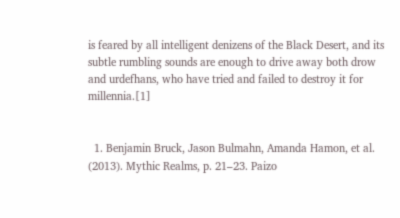is feared by all intelligent denizens of the Black Desert, and its subtle rumbling sounds are enough to drive away both drow and urdefhans, who have tried and failed to destroy it for millennia.[1]


  1. Benjamin Bruck, Jason Bulmahn, Amanda Hamon, et al. (2013). Mythic Realms, p. 21–23. Paizo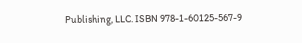Publishing, LLC. ISBN 978-1-60125-567-9